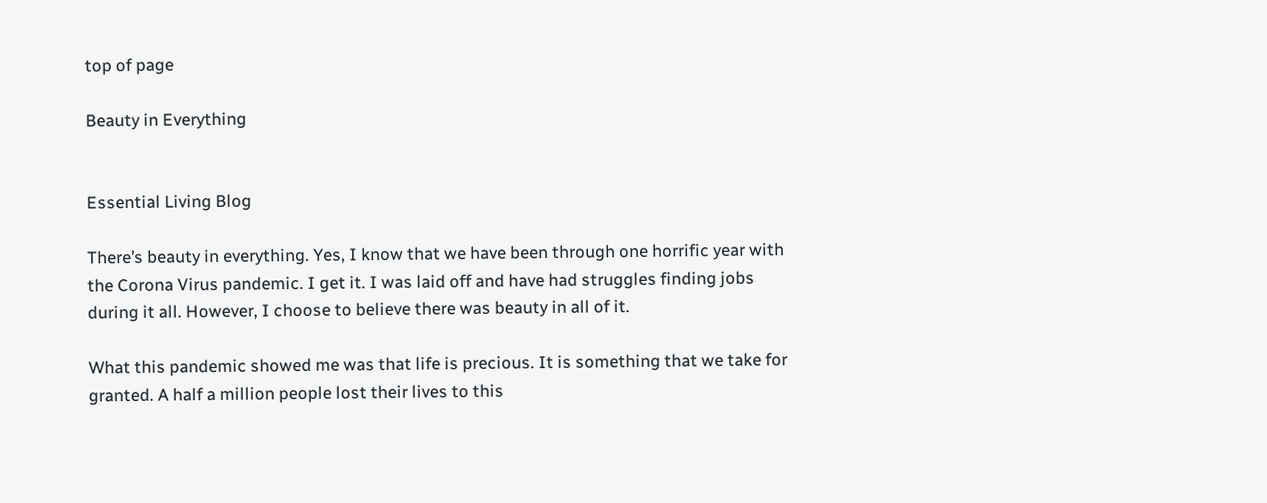top of page

Beauty in Everything


Essential Living Blog

There’s beauty in everything. Yes, I know that we have been through one horrific year with the Corona Virus pandemic. I get it. I was laid off and have had struggles finding jobs during it all. However, I choose to believe there was beauty in all of it.

What this pandemic showed me was that life is precious. It is something that we take for granted. A half a million people lost their lives to this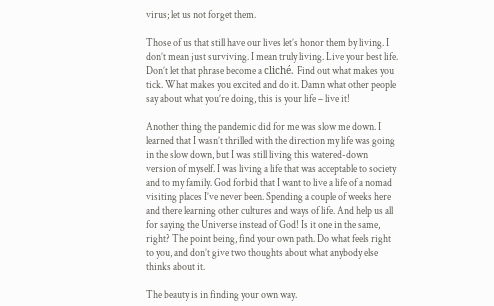virus; let us not forget them.

Those of us that still have our lives let’s honor them by living. I don’t mean just surviving. I mean truly living. Live your best life. Don’t let that phrase become a cliché. Find out what makes you tick. What makes you excited and do it. Damn what other people say about what you’re doing, this is your life – live it!

Another thing the pandemic did for me was slow me down. I learned that I wasn’t thrilled with the direction my life was going in the slow down, but I was still living this watered-down version of myself. I was living a life that was acceptable to society and to my family. God forbid that I want to live a life of a nomad visiting places I’ve never been. Spending a couple of weeks here and there learning other cultures and ways of life. And help us all for saying the Universe instead of God! Is it one in the same, right? The point being, find your own path. Do what feels right to you, and don’t give two thoughts about what anybody else thinks about it.

The beauty is in finding your own way.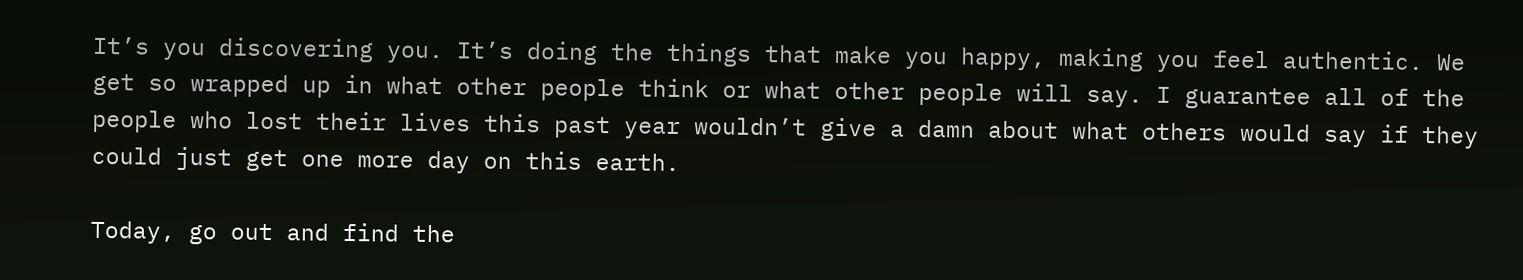It’s you discovering you. It’s doing the things that make you happy, making you feel authentic. We get so wrapped up in what other people think or what other people will say. I guarantee all of the people who lost their lives this past year wouldn’t give a damn about what others would say if they could just get one more day on this earth.

Today, go out and find the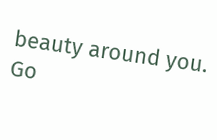beauty around you. Go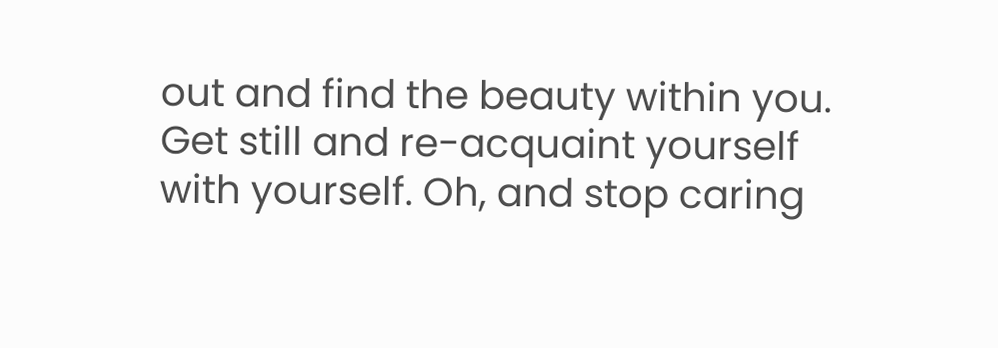out and find the beauty within you. Get still and re-acquaint yourself with yourself. Oh, and stop caring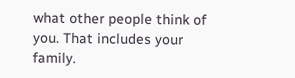what other people think of you. That includes your family.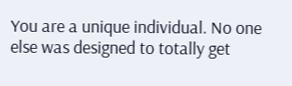You are a unique individual. No one else was designed to totally get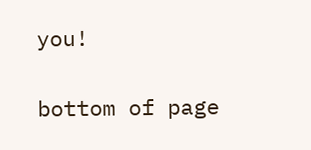you!

bottom of page